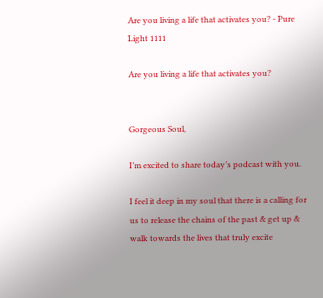Are you living a life that activates you? - Pure Light 1111

Are you living a life that activates you?


Gorgeous Soul,

I’m excited to share today’s podcast with you.

I feel it deep in my soul that there is a calling for us to release the chains of the past & get up & walk towards the lives that truly excite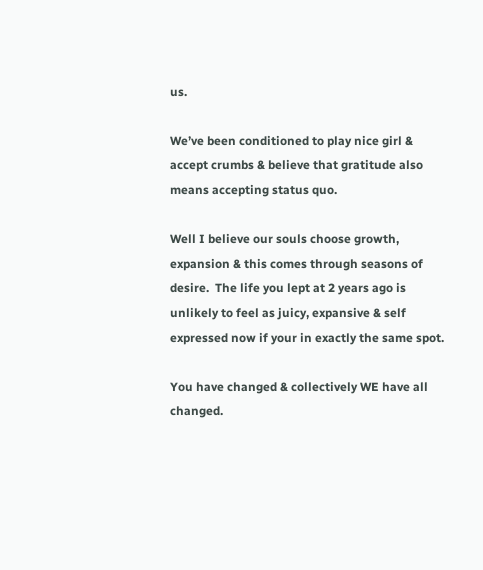us.

We’ve been conditioned to play nice girl & accept crumbs & believe that gratitude also means accepting status quo.

Well I believe our souls choose growth, expansion & this comes through seasons of desire.  The life you lept at 2 years ago is unlikely to feel as juicy, expansive & self expressed now if your in exactly the same spot.

You have changed & collectively WE have all changed.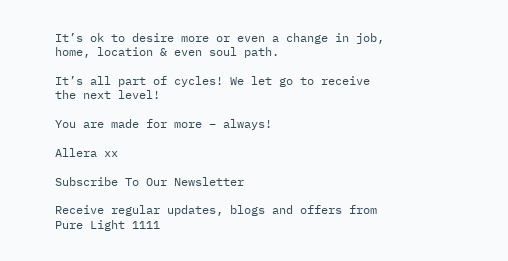It’s ok to desire more or even a change in job, home, location & even soul path.

It’s all part of cycles! We let go to receive the next level!

You are made for more – always!

Allera xx

Subscribe To Our Newsletter

Receive regular updates, blogs and offers from Pure Light 1111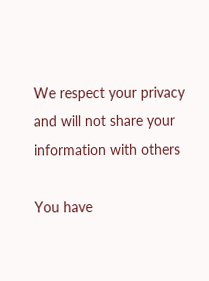We respect your privacy and will not share your information with others

You have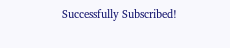Successfully Subscribed!